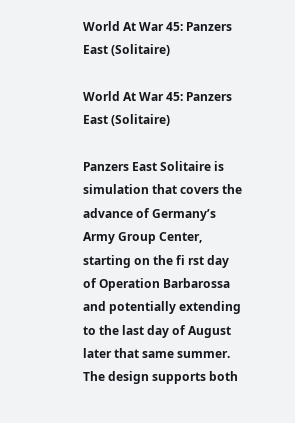World At War 45: Panzers East (Solitaire)

World At War 45: Panzers East (Solitaire)

Panzers East Solitaire is simulation that covers the advance of Germany’s Army Group Center, starting on the fi rst day of Operation Barbarossa and potentially extending to the last day of August later that same summer. The design supports both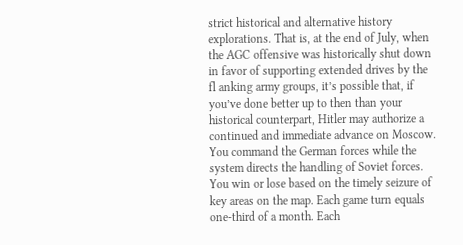strict historical and alternative history explorations. That is, at the end of July, when the AGC offensive was historically shut down in favor of supporting extended drives by the fl anking army groups, it’s possible that, if you’ve done better up to then than your historical counterpart, Hitler may authorize a continued and immediate advance on Moscow. You command the German forces while the system directs the handling of Soviet forces. You win or lose based on the timely seizure of key areas on the map. Each game turn equals one-third of a month. Each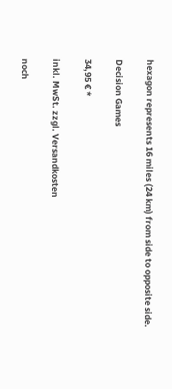hexagon represents 16 miles (24 km) from side to opposite side.

Decision Games

34,95 € *

inkl. MwSt. zzgl. Versandkosten

noch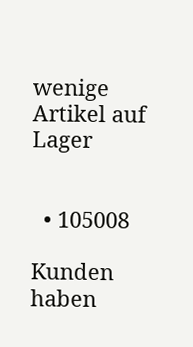wenige Artikel auf Lager


  • 105008

Kunden haben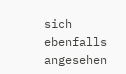sich ebenfalls angesehen